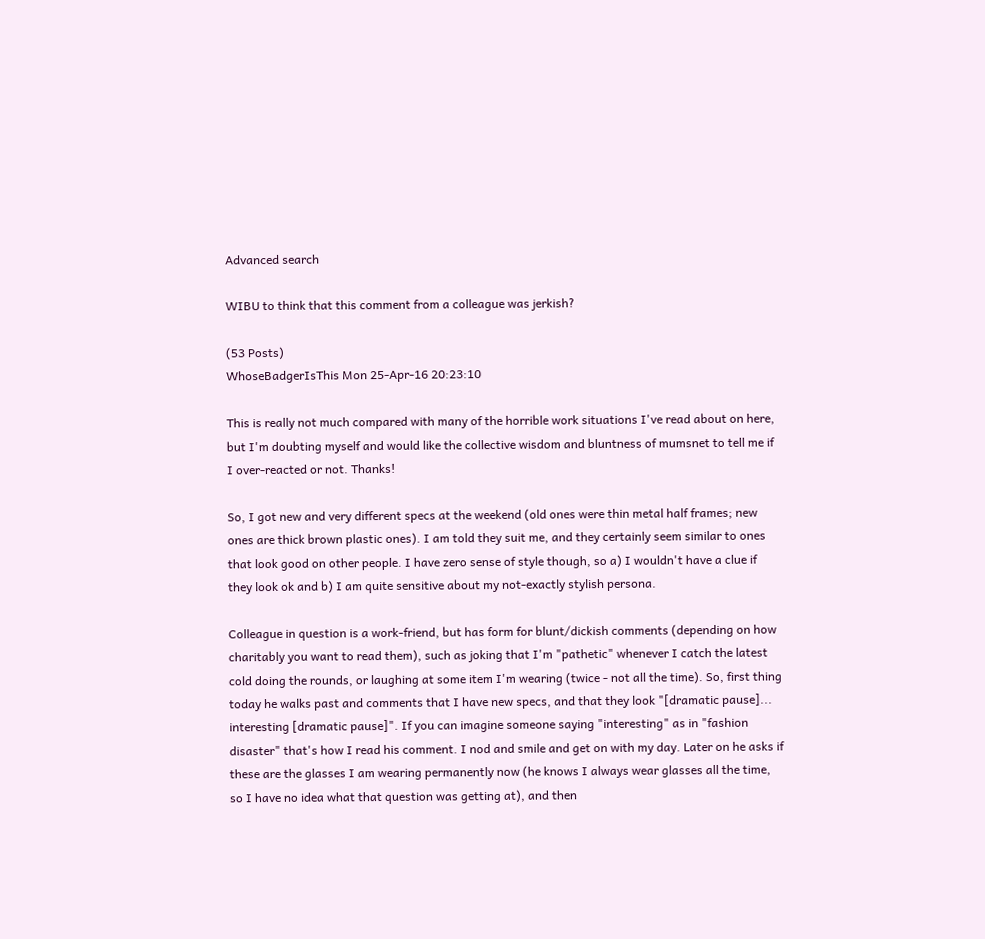Advanced search

WIBU to think that this comment from a colleague was jerkish?

(53 Posts)
WhoseBadgerIsThis Mon 25-Apr-16 20:23:10

This is really not much compared with many of the horrible work situations I've read about on here, but I'm doubting myself and would like the collective wisdom and bluntness of mumsnet to tell me if I over-reacted or not. Thanks!

So, I got new and very different specs at the weekend (old ones were thin metal half frames; new ones are thick brown plastic ones). I am told they suit me, and they certainly seem similar to ones that look good on other people. I have zero sense of style though, so a) I wouldn't have a clue if they look ok and b) I am quite sensitive about my not-exactly stylish persona.

Colleague in question is a work-friend, but has form for blunt/dickish comments (depending on how charitably you want to read them), such as joking that I'm "pathetic" whenever I catch the latest cold doing the rounds, or laughing at some item I'm wearing (twice - not all the time). So, first thing today he walks past and comments that I have new specs, and that they look "[dramatic pause]... interesting [dramatic pause]". If you can imagine someone saying "interesting" as in "fashion disaster" that's how I read his comment. I nod and smile and get on with my day. Later on he asks if these are the glasses I am wearing permanently now (he knows I always wear glasses all the time, so I have no idea what that question was getting at), and then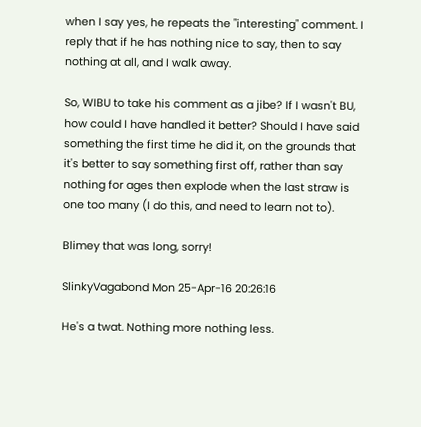when I say yes, he repeats the "interesting" comment. I reply that if he has nothing nice to say, then to say nothing at all, and I walk away.

So, WIBU to take his comment as a jibe? If I wasn't BU, how could I have handled it better? Should I have said something the first time he did it, on the grounds that it's better to say something first off, rather than say nothing for ages then explode when the last straw is one too many (I do this, and need to learn not to).

Blimey that was long, sorry!

SlinkyVagabond Mon 25-Apr-16 20:26:16

He's a twat. Nothing more nothing less.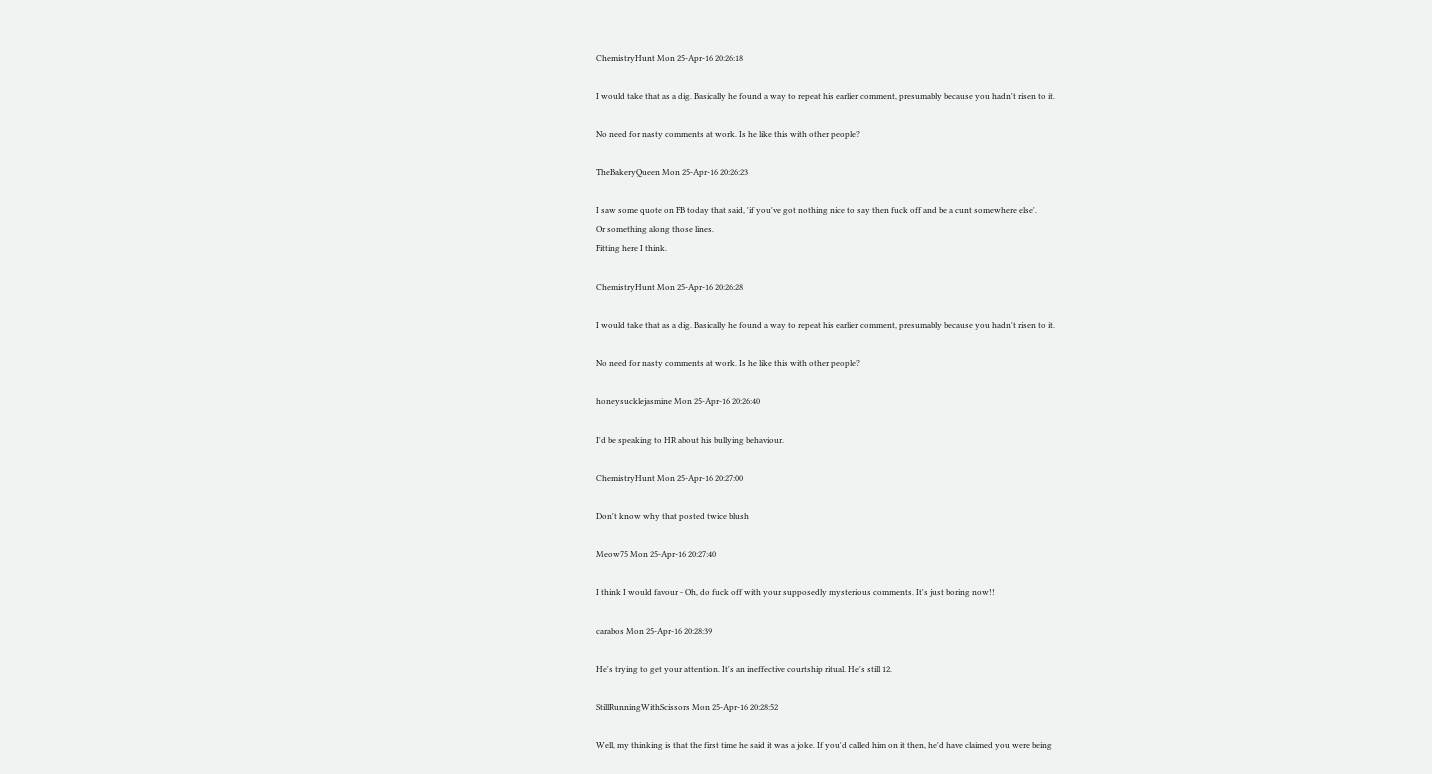ChemistryHunt Mon 25-Apr-16 20:26:18

I would take that as a dig. Basically he found a way to repeat his earlier comment, presumably because you hadn't risen to it.

No need for nasty comments at work. Is he like this with other people?

TheBakeryQueen Mon 25-Apr-16 20:26:23

I saw some quote on FB today that said, 'if you've got nothing nice to say then fuck off and be a cunt somewhere else'.
Or something along those lines.
Fitting here I think.

ChemistryHunt Mon 25-Apr-16 20:26:28

I would take that as a dig. Basically he found a way to repeat his earlier comment, presumably because you hadn't risen to it.

No need for nasty comments at work. Is he like this with other people?

honeysucklejasmine Mon 25-Apr-16 20:26:40

I'd be speaking to HR about his bullying behaviour.

ChemistryHunt Mon 25-Apr-16 20:27:00

Don't know why that posted twice blush

Meow75 Mon 25-Apr-16 20:27:40

I think I would favour - Oh, do fuck off with your supposedly mysterious comments. It's just boring now!!

carabos Mon 25-Apr-16 20:28:39

He's trying to get your attention. It's an ineffective courtship ritual. He's still 12.

StillRunningWithScissors Mon 25-Apr-16 20:28:52

Well, my thinking is that the first time he said it was a joke. If you'd called him on it then, he'd have claimed you were being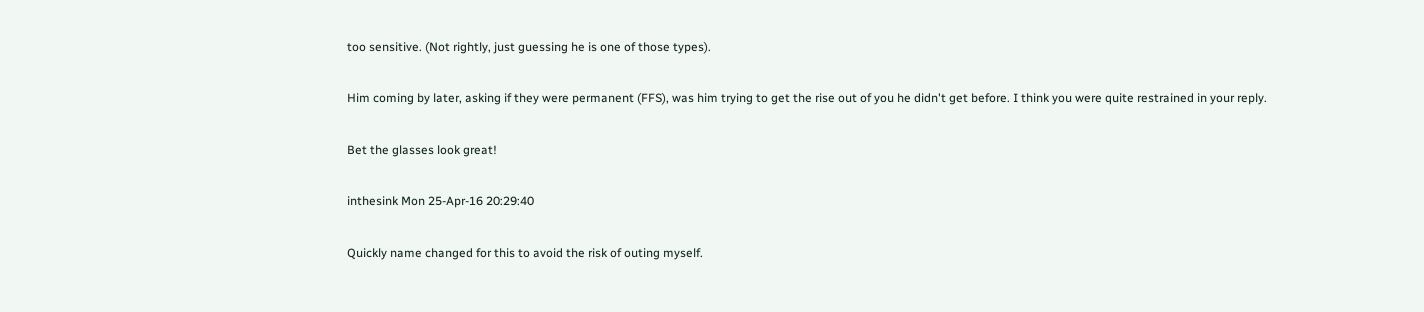too sensitive. (Not rightly, just guessing he is one of those types).

Him coming by later, asking if they were permanent (FFS), was him trying to get the rise out of you he didn't get before. I think you were quite restrained in your reply.

Bet the glasses look great!

inthesink Mon 25-Apr-16 20:29:40

Quickly name changed for this to avoid the risk of outing myself.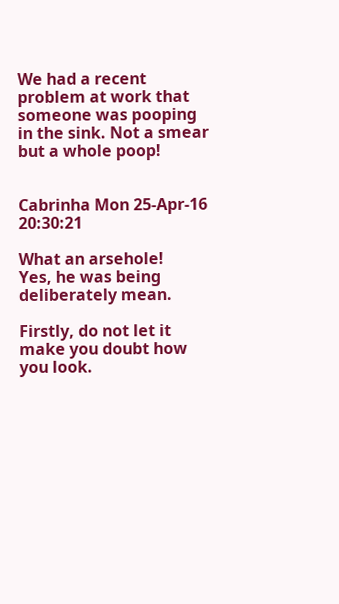We had a recent problem at work that someone was pooping in the sink. Not a smear but a whole poop!


Cabrinha Mon 25-Apr-16 20:30:21

What an arsehole!
Yes, he was being deliberately mean.

Firstly, do not let it make you doubt how you look.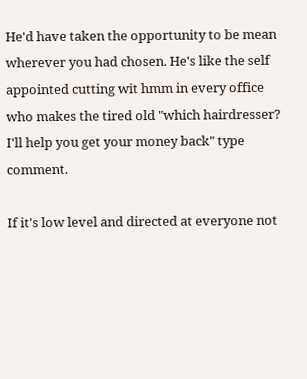He'd have taken the opportunity to be mean wherever you had chosen. He's like the self appointed cutting wit hmm in every office who makes the tired old "which hairdresser? I'll help you get your money back" type comment.

If it's low level and directed at everyone not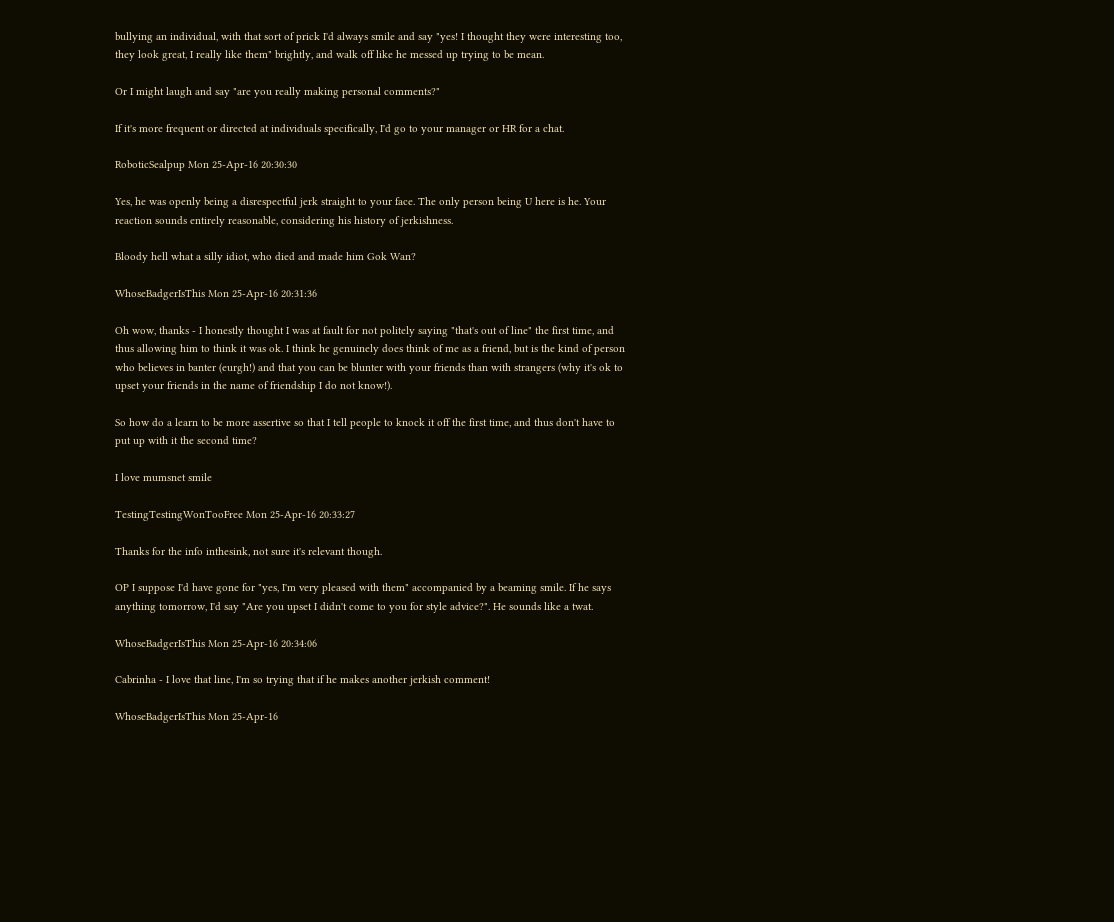bullying an individual, with that sort of prick I'd always smile and say "yes! I thought they were interesting too, they look great, I really like them" brightly, and walk off like he messed up trying to be mean.

Or I might laugh and say "are you really making personal comments?"

If it's more frequent or directed at individuals specifically, I'd go to your manager or HR for a chat.

RoboticSealpup Mon 25-Apr-16 20:30:30

Yes, he was openly being a disrespectful jerk straight to your face. The only person being U here is he. Your reaction sounds entirely reasonable, considering his history of jerkishness.

Bloody hell what a silly idiot, who died and made him Gok Wan?

WhoseBadgerIsThis Mon 25-Apr-16 20:31:36

Oh wow, thanks - I honestly thought I was at fault for not politely saying "that's out of line" the first time, and thus allowing him to think it was ok. I think he genuinely does think of me as a friend, but is the kind of person who believes in banter (eurgh!) and that you can be blunter with your friends than with strangers (why it's ok to upset your friends in the name of friendship I do not know!).

So how do a learn to be more assertive so that I tell people to knock it off the first time, and thus don't have to put up with it the second time?

I love mumsnet smile

TestingTestingWonTooFree Mon 25-Apr-16 20:33:27

Thanks for the info inthesink, not sure it's relevant though.

OP I suppose I'd have gone for "yes, I'm very pleased with them" accompanied by a beaming smile. If he says anything tomorrow, I'd say "Are you upset I didn't come to you for style advice?". He sounds like a twat.

WhoseBadgerIsThis Mon 25-Apr-16 20:34:06

Cabrinha - I love that line, I'm so trying that if he makes another jerkish comment!

WhoseBadgerIsThis Mon 25-Apr-16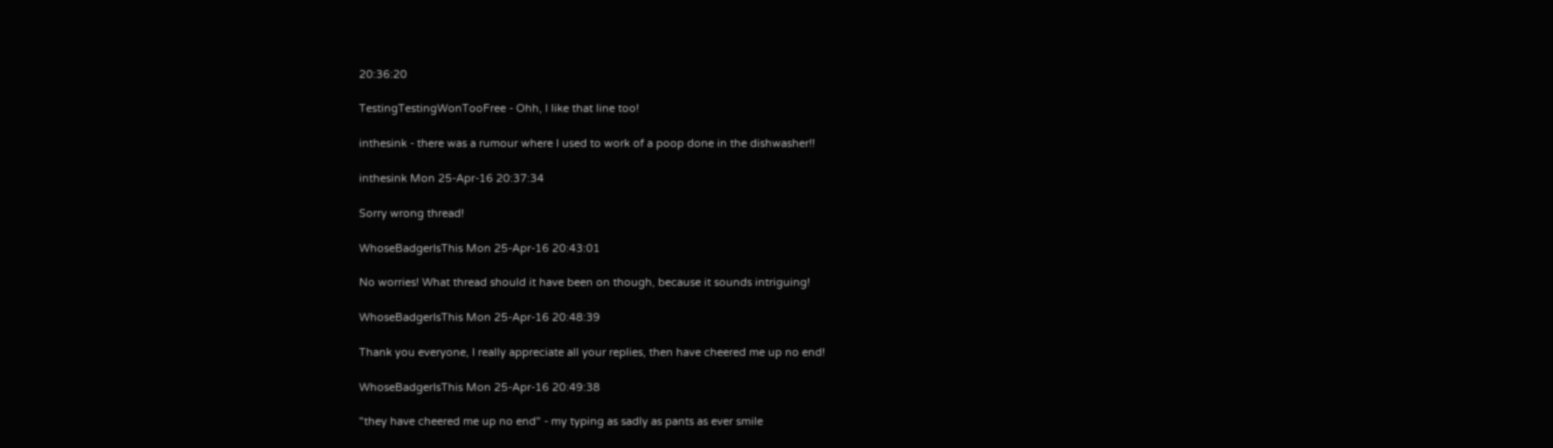20:36:20

TestingTestingWonTooFree - Ohh, I like that line too!

inthesink - there was a rumour where I used to work of a poop done in the dishwasher!!

inthesink Mon 25-Apr-16 20:37:34

Sorry wrong thread!

WhoseBadgerIsThis Mon 25-Apr-16 20:43:01

No worries! What thread should it have been on though, because it sounds intriguing!

WhoseBadgerIsThis Mon 25-Apr-16 20:48:39

Thank you everyone, I really appreciate all your replies, then have cheered me up no end!

WhoseBadgerIsThis Mon 25-Apr-16 20:49:38

"they have cheered me up no end" - my typing as sadly as pants as ever smile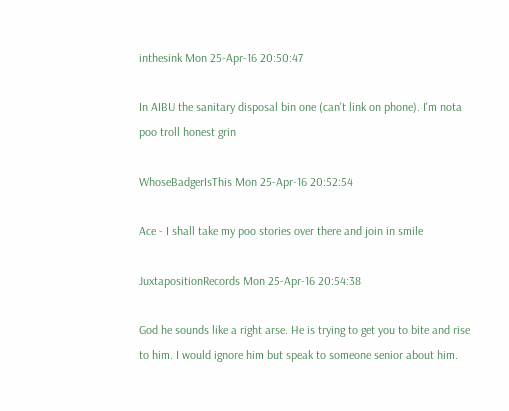inthesink Mon 25-Apr-16 20:50:47

In AIBU the sanitary disposal bin one (can't link on phone). I'm nota poo troll honest grin

WhoseBadgerIsThis Mon 25-Apr-16 20:52:54

Ace - I shall take my poo stories over there and join in smile

JuxtapositionRecords Mon 25-Apr-16 20:54:38

God he sounds like a right arse. He is trying to get you to bite and rise to him. I would ignore him but speak to someone senior about him.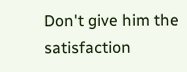Don't give him the satisfaction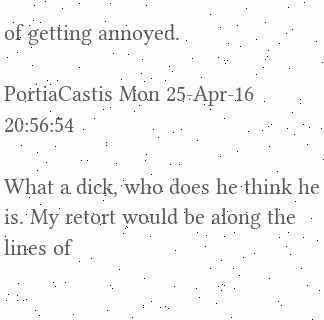of getting annoyed.

PortiaCastis Mon 25-Apr-16 20:56:54

What a dick, who does he think he is. My retort would be along the lines of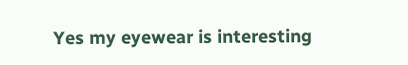Yes my eyewear is interesting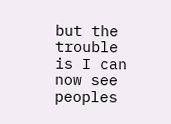but the trouble is I can now see peoples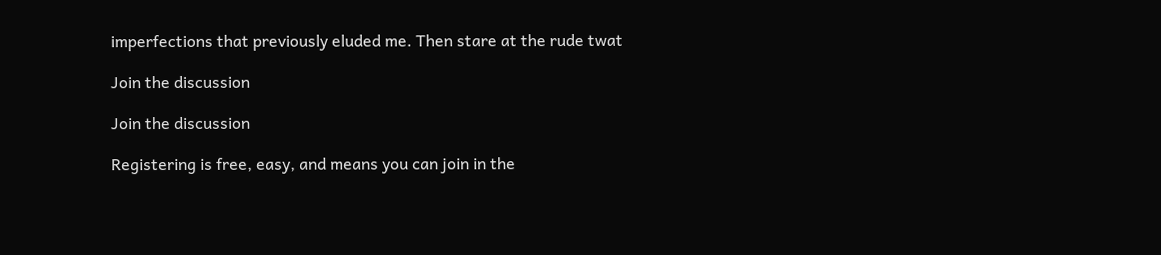imperfections that previously eluded me. Then stare at the rude twat

Join the discussion

Join the discussion

Registering is free, easy, and means you can join in the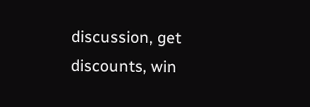discussion, get discounts, win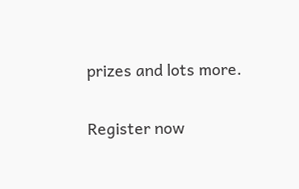prizes and lots more.

Register now